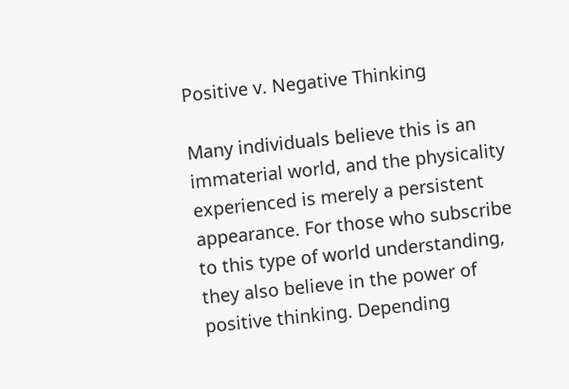Positive v. Negative Thinking

Many individuals believe this is an immaterial world, and the physicality experienced is merely a persistent appearance. For those who subscribe to this type of world understanding, they also believe in the power of positive thinking. Depending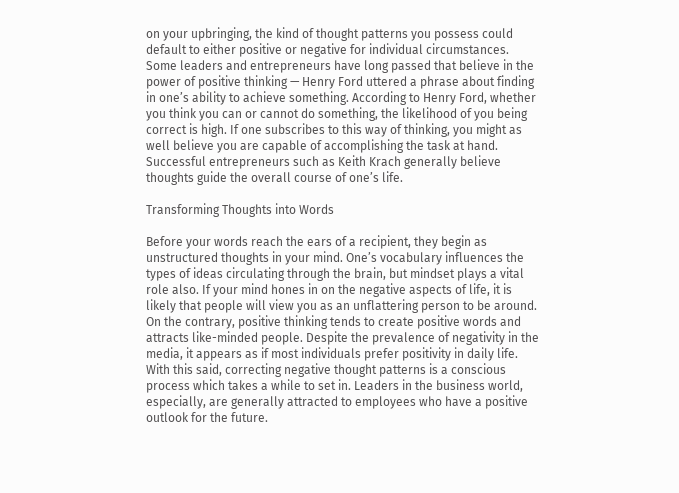on your upbringing, the kind of thought patterns you possess could default to either positive or negative for individual circumstances. Some leaders and entrepreneurs have long passed that believe in the power of positive thinking — Henry Ford uttered a phrase about finding in one’s ability to achieve something. According to Henry Ford, whether you think you can or cannot do something, the likelihood of you being correct is high. If one subscribes to this way of thinking, you might as well believe you are capable of accomplishing the task at hand. Successful entrepreneurs such as Keith Krach generally believe thoughts guide the overall course of one’s life.

Transforming Thoughts into Words

Before your words reach the ears of a recipient, they begin as unstructured thoughts in your mind. One’s vocabulary influences the types of ideas circulating through the brain, but mindset plays a vital role also. If your mind hones in on the negative aspects of life, it is likely that people will view you as an unflattering person to be around. On the contrary, positive thinking tends to create positive words and attracts like-minded people. Despite the prevalence of negativity in the media, it appears as if most individuals prefer positivity in daily life. With this said, correcting negative thought patterns is a conscious process which takes a while to set in. Leaders in the business world, especially, are generally attracted to employees who have a positive outlook for the future.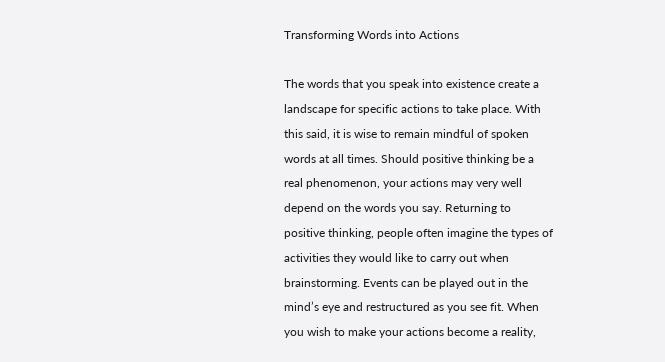Transforming Words into Actions

The words that you speak into existence create a landscape for specific actions to take place. With this said, it is wise to remain mindful of spoken words at all times. Should positive thinking be a real phenomenon, your actions may very well depend on the words you say. Returning to positive thinking, people often imagine the types of activities they would like to carry out when brainstorming. Events can be played out in the mind’s eye and restructured as you see fit. When you wish to make your actions become a reality,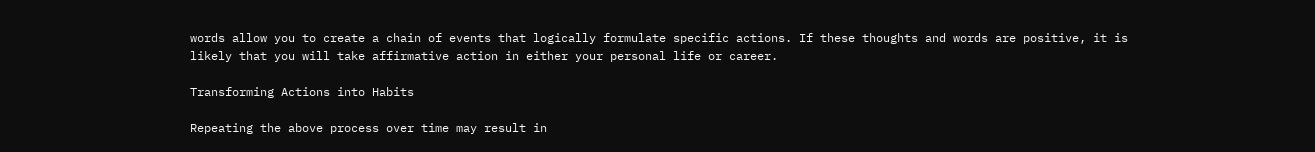words allow you to create a chain of events that logically formulate specific actions. If these thoughts and words are positive, it is likely that you will take affirmative action in either your personal life or career.

Transforming Actions into Habits

Repeating the above process over time may result in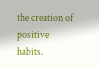the creation of positive habits.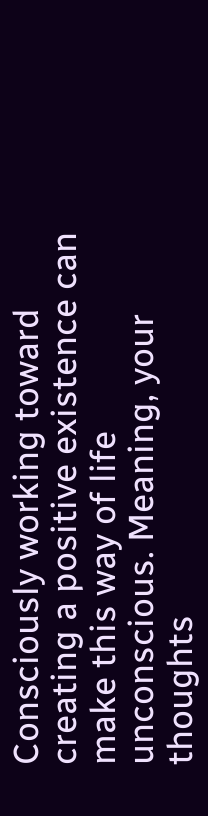Consciously working toward creating a positive existence can make this way of life unconscious. Meaning, your thoughts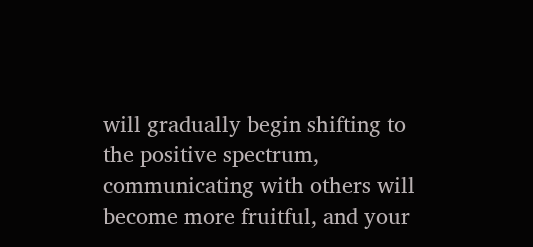will gradually begin shifting to the positive spectrum, communicating with others will become more fruitful, and your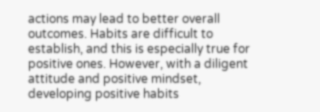actions may lead to better overall outcomes. Habits are difficult to establish, and this is especially true for positive ones. However, with a diligent attitude and positive mindset, developing positive habits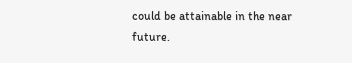could be attainable in the near future.